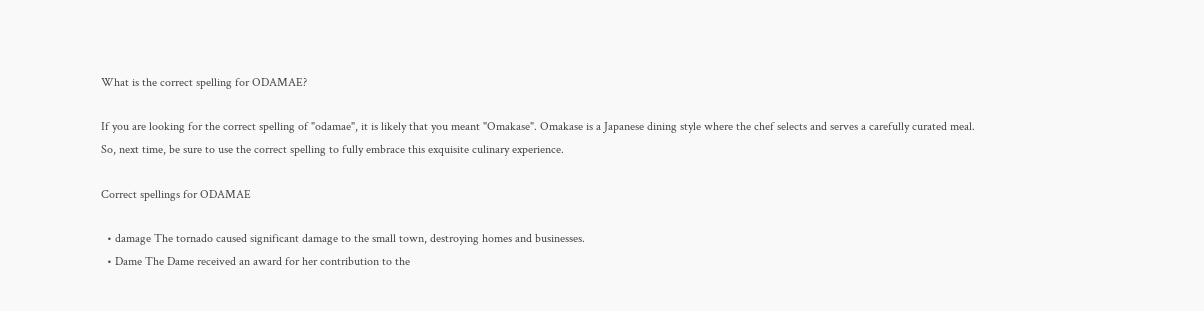What is the correct spelling for ODAMAE?

If you are looking for the correct spelling of "odamae", it is likely that you meant "Omakase". Omakase is a Japanese dining style where the chef selects and serves a carefully curated meal. So, next time, be sure to use the correct spelling to fully embrace this exquisite culinary experience.

Correct spellings for ODAMAE

  • damage The tornado caused significant damage to the small town, destroying homes and businesses.
  • Dame The Dame received an award for her contribution to the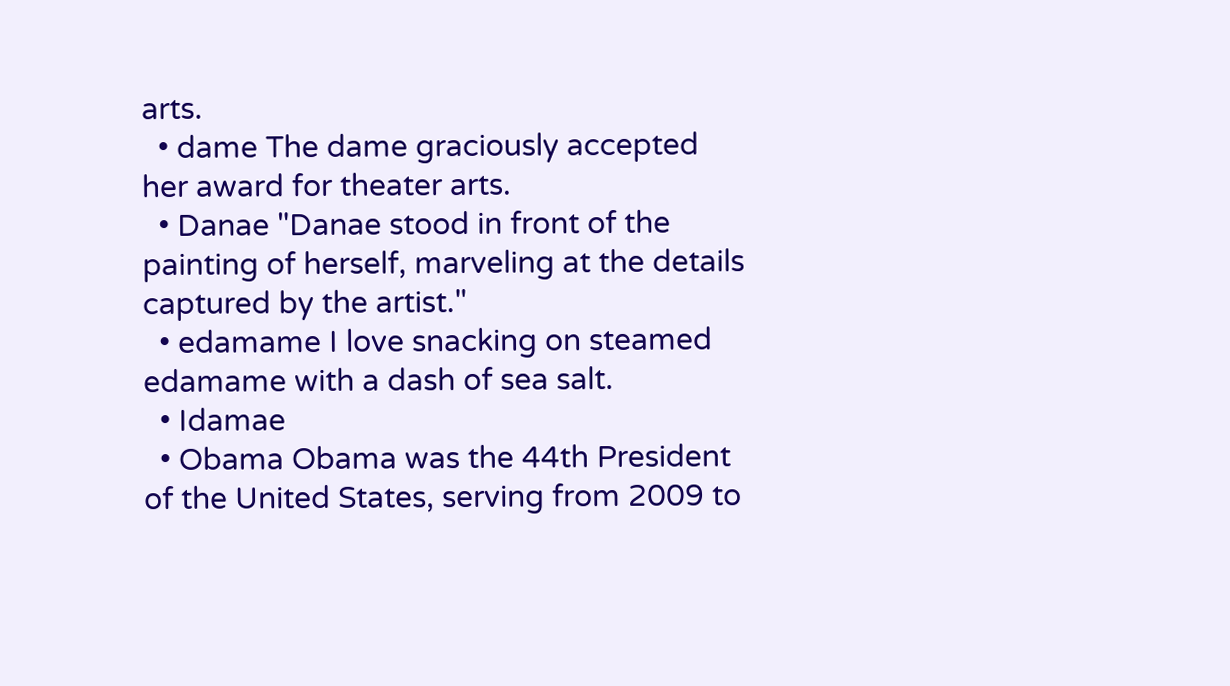arts.
  • dame The dame graciously accepted her award for theater arts.
  • Danae "Danae stood in front of the painting of herself, marveling at the details captured by the artist."
  • edamame I love snacking on steamed edamame with a dash of sea salt.
  • Idamae
  • Obama Obama was the 44th President of the United States, serving from 2009 to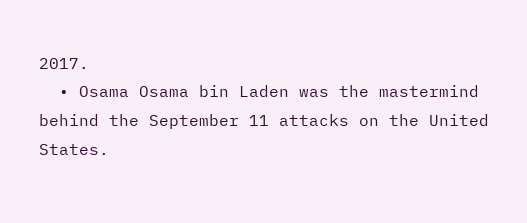2017.
  • Osama Osama bin Laden was the mastermind behind the September 11 attacks on the United States.